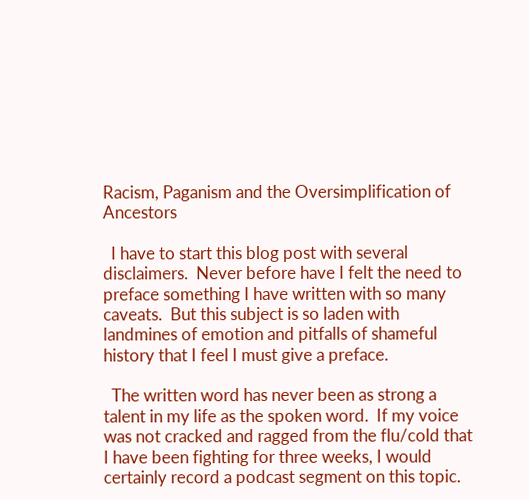Racism, Paganism and the Oversimplification of Ancestors

  I have to start this blog post with several disclaimers.  Never before have I felt the need to preface something I have written with so many caveats.  But this subject is so laden with landmines of emotion and pitfalls of shameful history that I feel I must give a preface.

  The written word has never been as strong a talent in my life as the spoken word.  If my voice was not cracked and ragged from the flu/cold that I have been fighting for three weeks, I would certainly record a podcast segment on this topic.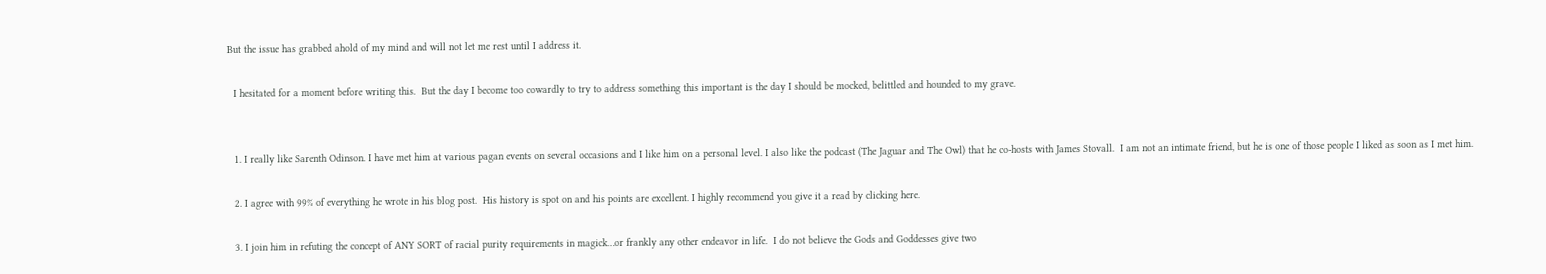But the issue has grabbed ahold of my mind and will not let me rest until I address it.

  I hesitated for a moment before writing this.  But the day I become too cowardly to try to address something this important is the day I should be mocked, belittled and hounded to my grave.


  1. I really like Sarenth Odinson. I have met him at various pagan events on several occasions and I like him on a personal level. I also like the podcast (The Jaguar and The Owl) that he co-hosts with James Stovall.  I am not an intimate friend, but he is one of those people I liked as soon as I met him.

  2. I agree with 99% of everything he wrote in his blog post.  His history is spot on and his points are excellent. I highly recommend you give it a read by clicking here.

  3. I join him in refuting the concept of ANY SORT of racial purity requirements in magick…or frankly any other endeavor in life.  I do not believe the Gods and Goddesses give two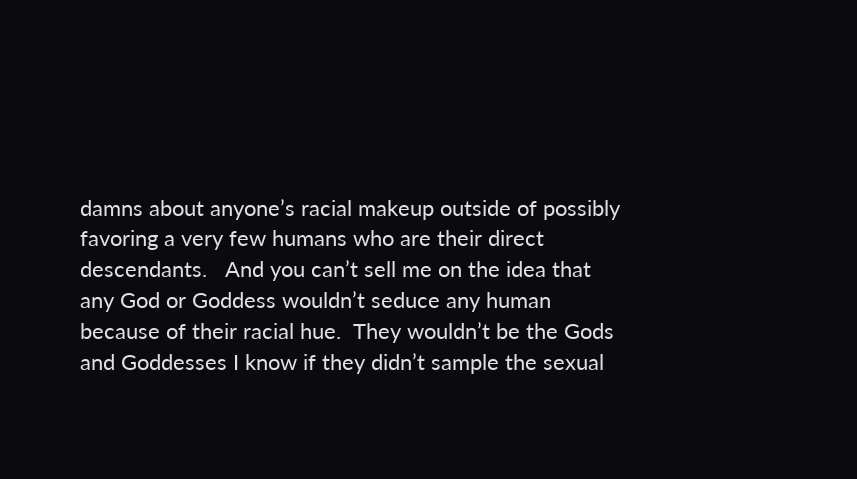damns about anyone’s racial makeup outside of possibly favoring a very few humans who are their direct descendants.   And you can’t sell me on the idea that any God or Goddess wouldn’t seduce any human because of their racial hue.  They wouldn’t be the Gods and Goddesses I know if they didn’t sample the sexual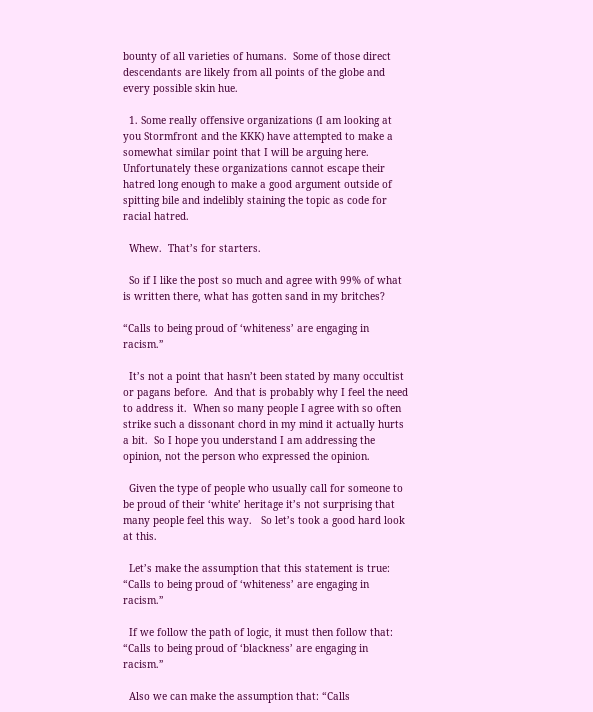bounty of all varieties of humans.  Some of those direct descendants are likely from all points of the globe and every possible skin hue.

  1. Some really offensive organizations (I am looking at you Stormfront and the KKK) have attempted to make a somewhat similar point that I will be arguing here.  Unfortunately these organizations cannot escape their hatred long enough to make a good argument outside of spitting bile and indelibly staining the topic as code for racial hatred.

  Whew.  That’s for starters.

  So if I like the post so much and agree with 99% of what is written there, what has gotten sand in my britches?

“Calls to being proud of ‘whiteness’ are engaging in racism.”

  It’s not a point that hasn’t been stated by many occultist or pagans before.  And that is probably why I feel the need to address it.  When so many people I agree with so often strike such a dissonant chord in my mind it actually hurts a bit.  So I hope you understand I am addressing the opinion, not the person who expressed the opinion.

  Given the type of people who usually call for someone to be proud of their ‘white’ heritage it’s not surprising that many people feel this way.   So let’s took a good hard look at this.

  Let’s make the assumption that this statement is true:  “Calls to being proud of ‘whiteness’ are engaging in racism.”

  If we follow the path of logic, it must then follow that: “Calls to being proud of ‘blackness’ are engaging in racism.”

  Also we can make the assumption that: “Calls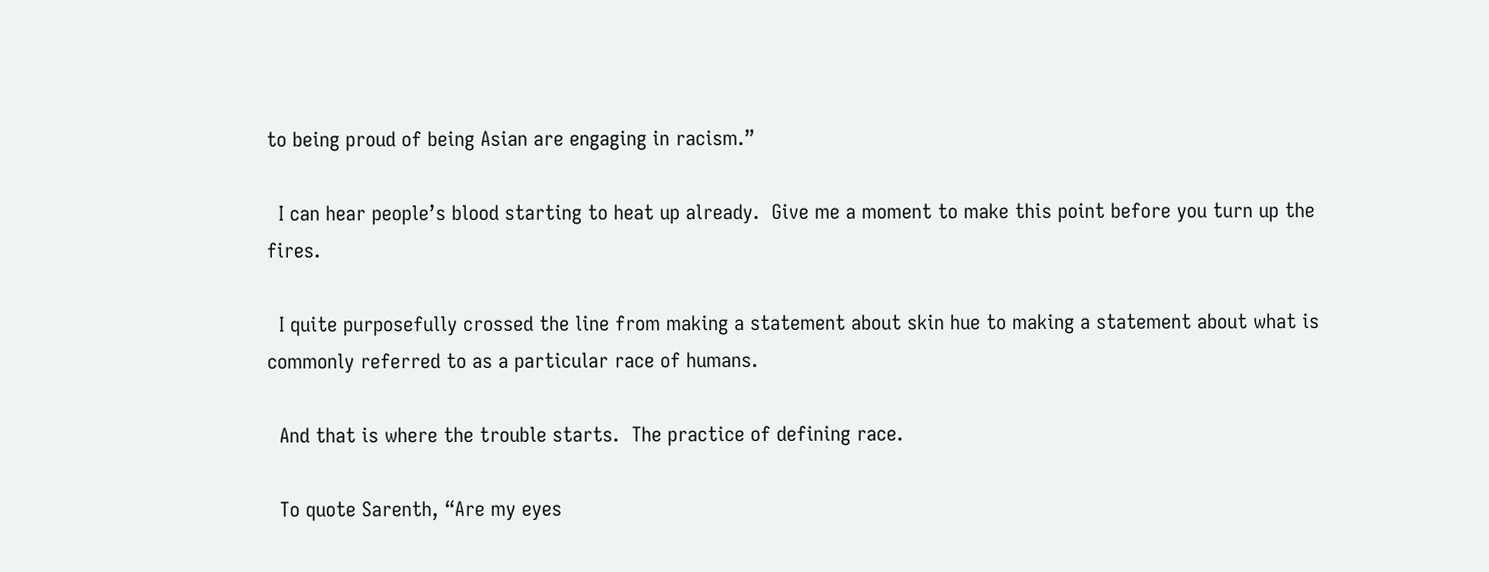to being proud of being Asian are engaging in racism.”

  I can hear people’s blood starting to heat up already.  Give me a moment to make this point before you turn up the fires.

  I quite purposefully crossed the line from making a statement about skin hue to making a statement about what is commonly referred to as a particular race of humans.

  And that is where the trouble starts.  The practice of defining race.

  To quote Sarenth, “Are my eyes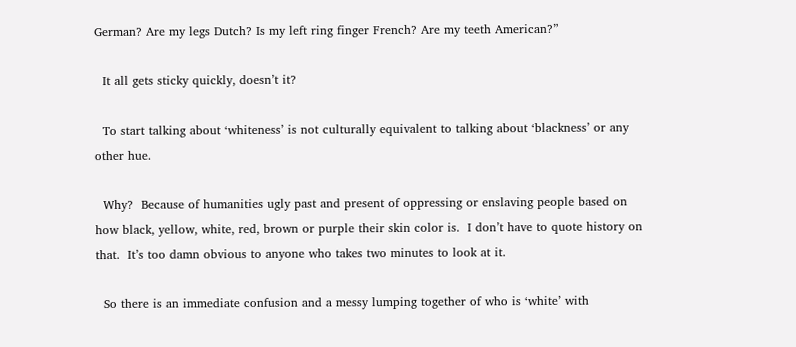German? Are my legs Dutch? Is my left ring finger French? Are my teeth American?”

  It all gets sticky quickly, doesn’t it?

  To start talking about ‘whiteness’ is not culturally equivalent to talking about ‘blackness’ or any other hue.

  Why?  Because of humanities ugly past and present of oppressing or enslaving people based on how black, yellow, white, red, brown or purple their skin color is.  I don’t have to quote history on that.  It’s too damn obvious to anyone who takes two minutes to look at it.

  So there is an immediate confusion and a messy lumping together of who is ‘white’ with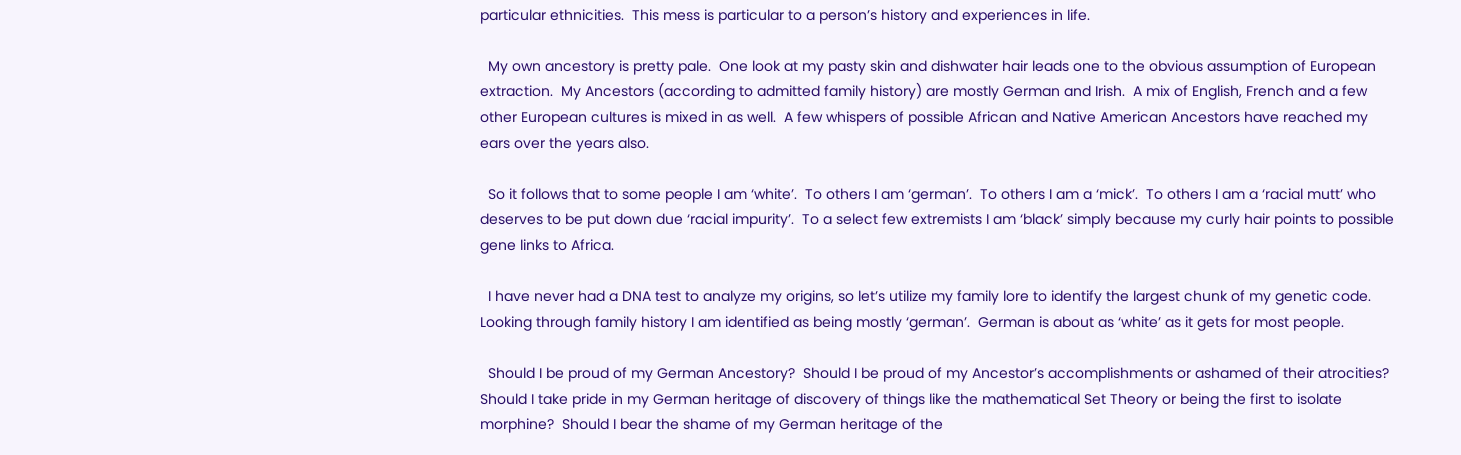particular ethnicities.  This mess is particular to a person’s history and experiences in life.

  My own ancestory is pretty pale.  One look at my pasty skin and dishwater hair leads one to the obvious assumption of European extraction.  My Ancestors (according to admitted family history) are mostly German and Irish.  A mix of English, French and a few other European cultures is mixed in as well.  A few whispers of possible African and Native American Ancestors have reached my ears over the years also.

  So it follows that to some people I am ‘white’.  To others I am ‘german’.  To others I am a ‘mick’.  To others I am a ‘racial mutt’ who deserves to be put down due ‘racial impurity’.  To a select few extremists I am ‘black’ simply because my curly hair points to possible gene links to Africa.

  I have never had a DNA test to analyze my origins, so let’s utilize my family lore to identify the largest chunk of my genetic code.  Looking through family history I am identified as being mostly ‘german’.  German is about as ‘white’ as it gets for most people.

  Should I be proud of my German Ancestory?  Should I be proud of my Ancestor’s accomplishments or ashamed of their atrocities?  Should I take pride in my German heritage of discovery of things like the mathematical Set Theory or being the first to isolate morphine?  Should I bear the shame of my German heritage of the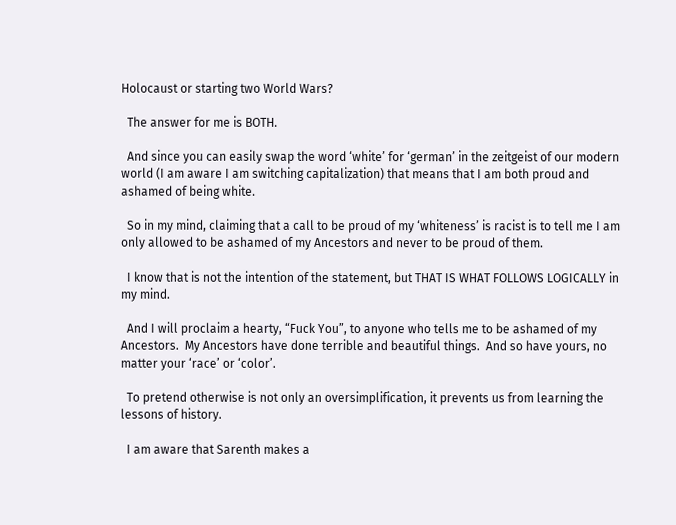Holocaust or starting two World Wars?

  The answer for me is BOTH.

  And since you can easily swap the word ‘white’ for ‘german’ in the zeitgeist of our modern world (I am aware I am switching capitalization) that means that I am both proud and ashamed of being white.

  So in my mind, claiming that a call to be proud of my ‘whiteness’ is racist is to tell me I am only allowed to be ashamed of my Ancestors and never to be proud of them.

  I know that is not the intention of the statement, but THAT IS WHAT FOLLOWS LOGICALLY in my mind.

  And I will proclaim a hearty, “Fuck You”, to anyone who tells me to be ashamed of my Ancestors.  My Ancestors have done terrible and beautiful things.  And so have yours, no matter your ‘race’ or ‘color’.

  To pretend otherwise is not only an oversimplification, it prevents us from learning the lessons of history.

  I am aware that Sarenth makes a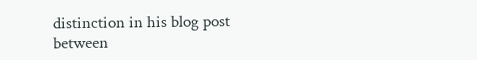distinction in his blog post between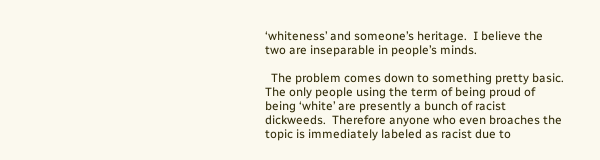‘whiteness’ and someone’s heritage.  I believe the two are inseparable in people’s minds.

  The problem comes down to something pretty basic.  The only people using the term of being proud of being ‘white’ are presently a bunch of racist dickweeds.  Therefore anyone who even broaches the topic is immediately labeled as racist due to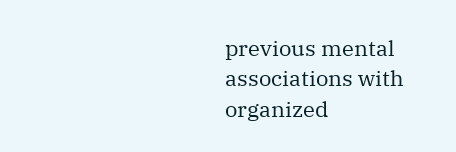previous mental associations with organized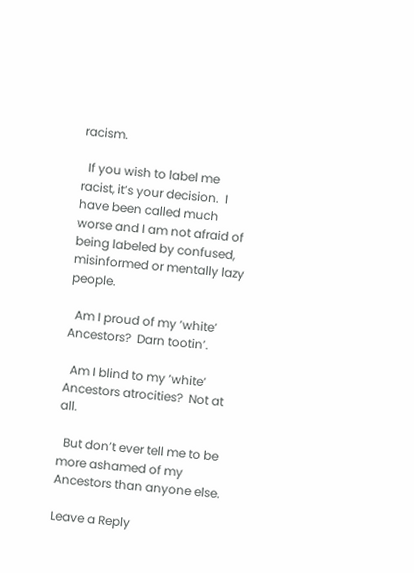racism.

  If you wish to label me racist, it’s your decision.  I have been called much worse and I am not afraid of being labeled by confused, misinformed or mentally lazy people.

  Am I proud of my ‘white’ Ancestors?  Darn tootin’.

  Am I blind to my ‘white’ Ancestors atrocities?  Not at all.

  But don’t ever tell me to be more ashamed of my Ancestors than anyone else.

Leave a Reply